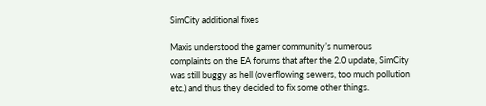SimCity additional fixes

Maxis understood the gamer community’s numerous complaints on the EA forums that after the 2.0 update, SimCity was still buggy as hell (overflowing sewers, too much pollution etc.) and thus they decided to fix some other things.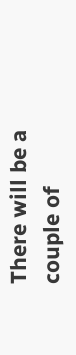There will be a couple of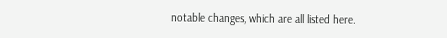notable changes, which are all listed here.